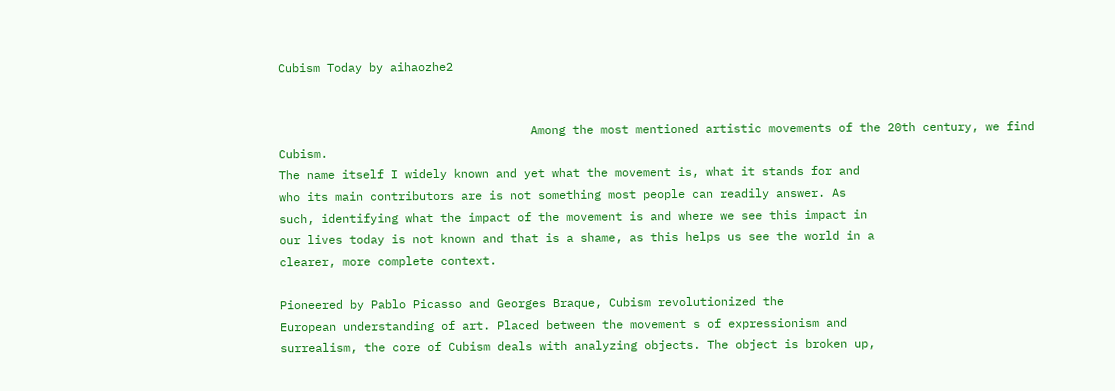Cubism Today by aihaozhe2


                                    Among the most mentioned artistic movements of the 20th century, we find Cubism.
The name itself I widely known and yet what the movement is, what it stands for and
who its main contributors are is not something most people can readily answer. As
such, identifying what the impact of the movement is and where we see this impact in
our lives today is not known and that is a shame, as this helps us see the world in a
clearer, more complete context.

Pioneered by Pablo Picasso and Georges Braque, Cubism revolutionized the
European understanding of art. Placed between the movement s of expressionism and
surrealism, the core of Cubism deals with analyzing objects. The object is broken up,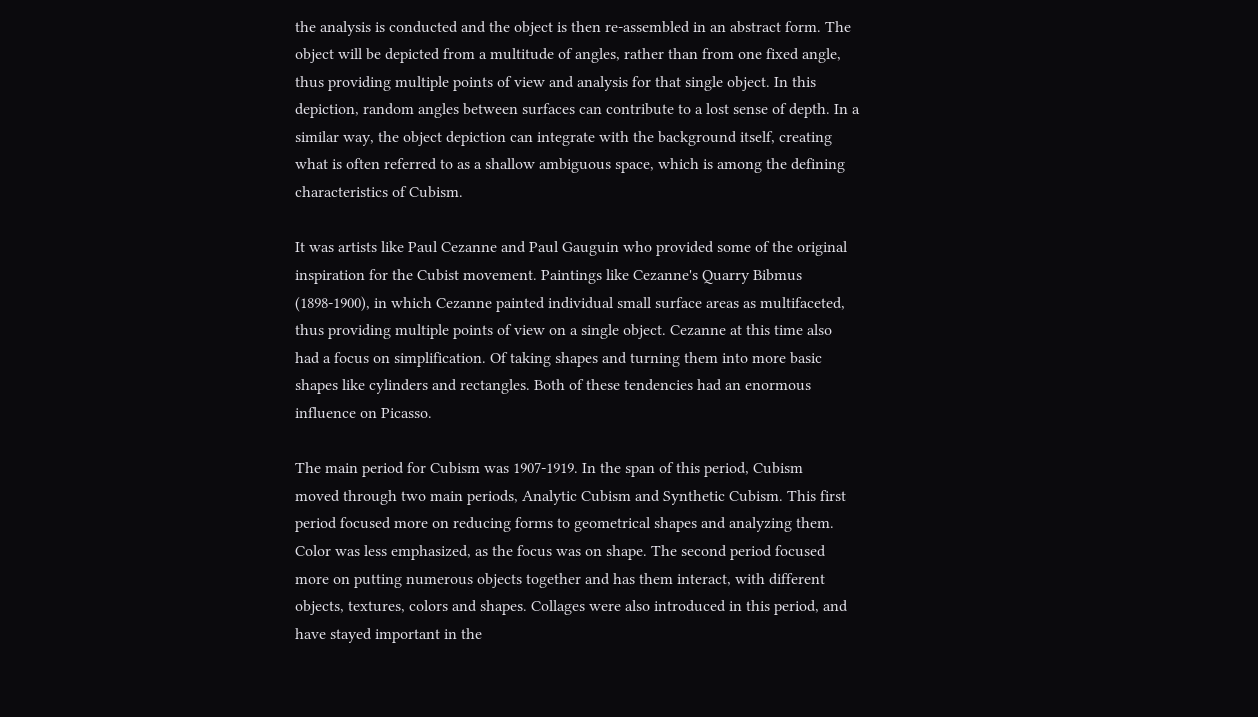the analysis is conducted and the object is then re-assembled in an abstract form. The
object will be depicted from a multitude of angles, rather than from one fixed angle,
thus providing multiple points of view and analysis for that single object. In this
depiction, random angles between surfaces can contribute to a lost sense of depth. In a
similar way, the object depiction can integrate with the background itself, creating
what is often referred to as a shallow ambiguous space, which is among the defining
characteristics of Cubism.

It was artists like Paul Cezanne and Paul Gauguin who provided some of the original
inspiration for the Cubist movement. Paintings like Cezanne's Quarry Bibmus
(1898-1900), in which Cezanne painted individual small surface areas as multifaceted,
thus providing multiple points of view on a single object. Cezanne at this time also
had a focus on simplification. Of taking shapes and turning them into more basic
shapes like cylinders and rectangles. Both of these tendencies had an enormous
influence on Picasso.

The main period for Cubism was 1907-1919. In the span of this period, Cubism
moved through two main periods, Analytic Cubism and Synthetic Cubism. This first
period focused more on reducing forms to geometrical shapes and analyzing them.
Color was less emphasized, as the focus was on shape. The second period focused
more on putting numerous objects together and has them interact, with different
objects, textures, colors and shapes. Collages were also introduced in this period, and
have stayed important in the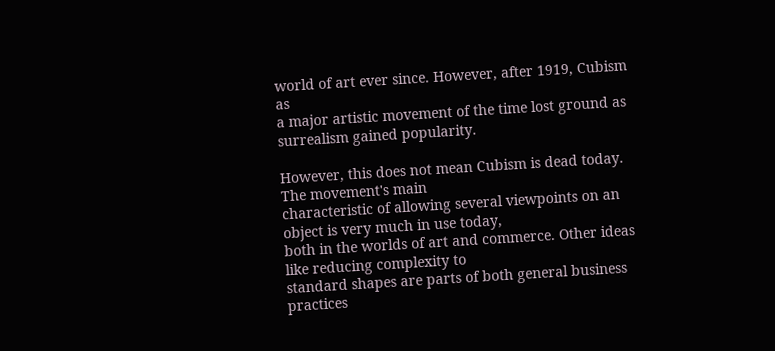world of art ever since. However, after 1919, Cubism as
a major artistic movement of the time lost ground as surrealism gained popularity.

However, this does not mean Cubism is dead today. The movement's main
characteristic of allowing several viewpoints on an object is very much in use today,
both in the worlds of art and commerce. Other ideas like reducing complexity to
standard shapes are parts of both general business practices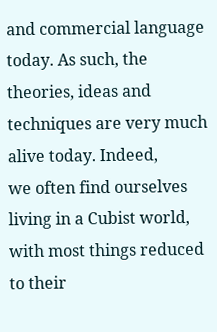and commercial language
today. As such, the theories, ideas and techniques are very much alive today. Indeed,
we often find ourselves living in a Cubist world, with most things reduced to their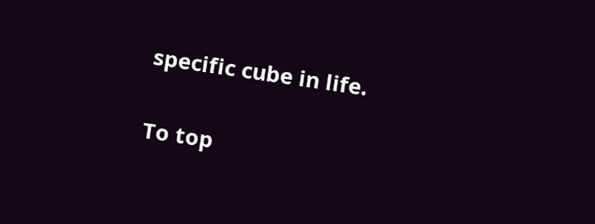specific cube in life.

To top